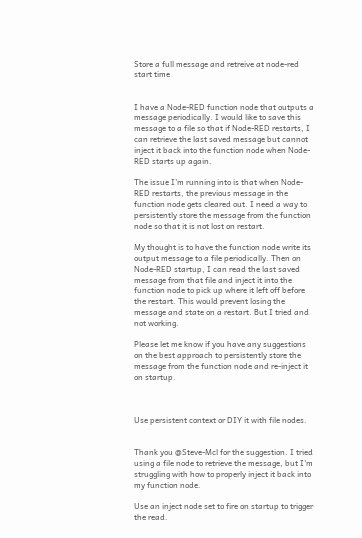Store a full message and retreive at node-red start time


I have a Node-RED function node that outputs a message periodically. I would like to save this message to a file so that if Node-RED restarts, I can retrieve the last saved message but cannot inject it back into the function node when Node-RED starts up again.

The issue I'm running into is that when Node-RED restarts, the previous message in the function node gets cleared out. I need a way to persistently store the message from the function node so that it is not lost on restart.

My thought is to have the function node write its output message to a file periodically. Then on Node-RED startup, I can read the last saved message from that file and inject it into the function node to pick up where it left off before the restart. This would prevent losing the message and state on a restart. But I tried and not working.

Please let me know if you have any suggestions on the best approach to persistently store the message from the function node and re-inject it on startup.



Use persistent context or DIY it with file nodes.


Thank you @Steve-Mcl for the suggestion. I tried using a file node to retrieve the message, but I'm struggling with how to properly inject it back into my function node.

Use an inject node set to fire on startup to trigger the read.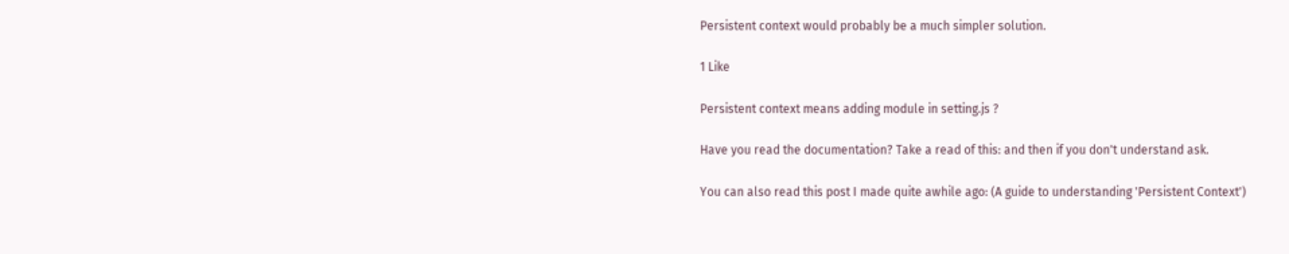Persistent context would probably be a much simpler solution.

1 Like

Persistent context means adding module in setting.js ?

Have you read the documentation? Take a read of this: and then if you don't understand ask.

You can also read this post I made quite awhile ago: (A guide to understanding 'Persistent Context')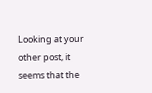Looking at your other post, it seems that the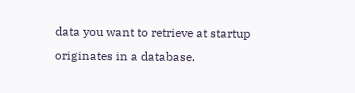data you want to retrieve at startup originates in a database.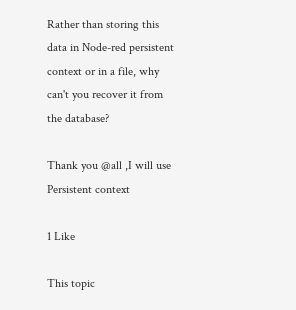Rather than storing this data in Node-red persistent context or in a file, why can't you recover it from the database?

Thank you @all ,I will use Persistent context

1 Like

This topic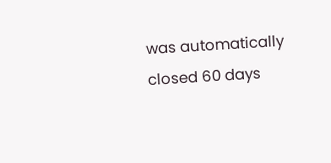was automatically closed 60 days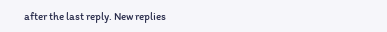after the last reply. New replies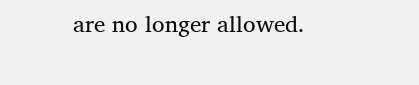are no longer allowed.